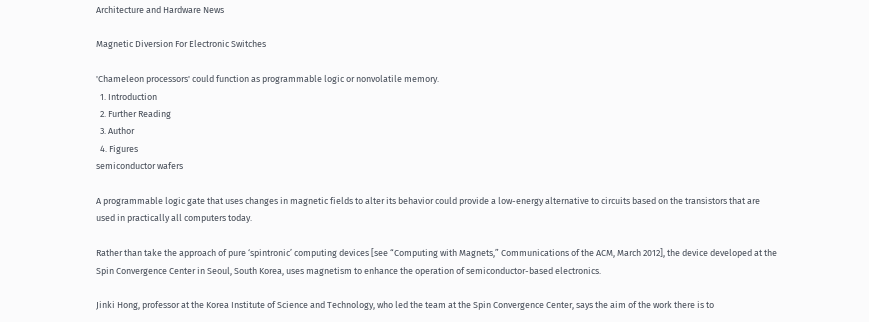Architecture and Hardware News

Magnetic Diversion For Electronic Switches

'Chameleon processors' could function as programmable logic or nonvolatile memory.
  1. Introduction
  2. Further Reading
  3. Author
  4. Figures
semiconductor wafers

A programmable logic gate that uses changes in magnetic fields to alter its behavior could provide a low-energy alternative to circuits based on the transistors that are used in practically all computers today.

Rather than take the approach of pure ‘spintronic’ computing devices [see “Computing with Magnets,” Communications of the ACM, March 2012], the device developed at the Spin Convergence Center in Seoul, South Korea, uses magnetism to enhance the operation of semiconductor-based electronics.

Jinki Hong, professor at the Korea Institute of Science and Technology, who led the team at the Spin Convergence Center, says the aim of the work there is to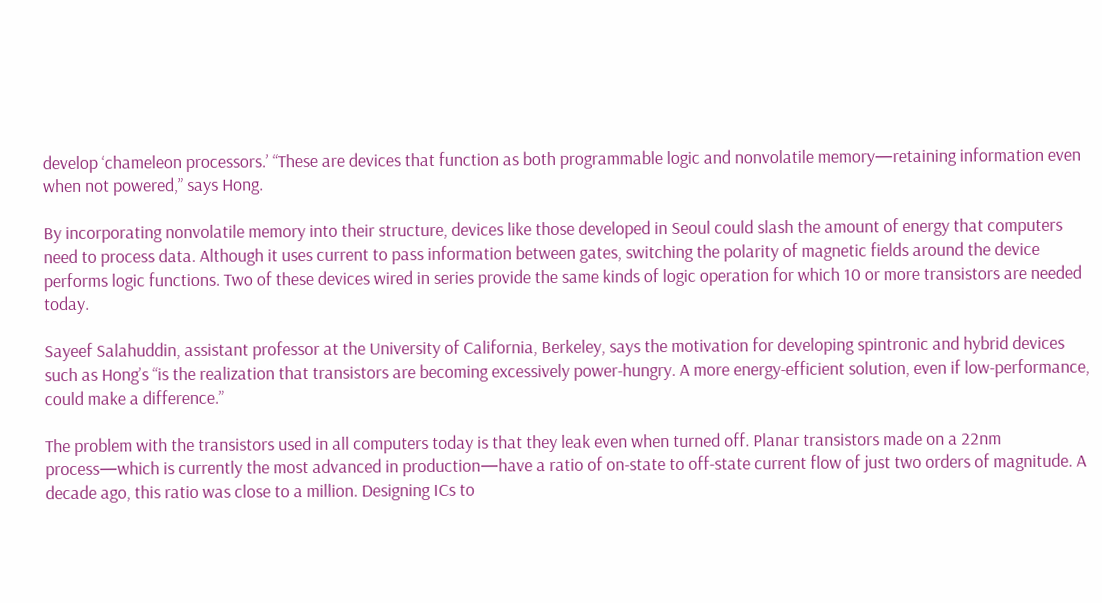develop ‘chameleon processors.’ “These are devices that function as both programmable logic and nonvolatile memory—retaining information even when not powered,” says Hong.

By incorporating nonvolatile memory into their structure, devices like those developed in Seoul could slash the amount of energy that computers need to process data. Although it uses current to pass information between gates, switching the polarity of magnetic fields around the device performs logic functions. Two of these devices wired in series provide the same kinds of logic operation for which 10 or more transistors are needed today.

Sayeef Salahuddin, assistant professor at the University of California, Berkeley, says the motivation for developing spintronic and hybrid devices such as Hong’s “is the realization that transistors are becoming excessively power-hungry. A more energy-efficient solution, even if low-performance, could make a difference.”

The problem with the transistors used in all computers today is that they leak even when turned off. Planar transistors made on a 22nm process—which is currently the most advanced in production—have a ratio of on-state to off-state current flow of just two orders of magnitude. A decade ago, this ratio was close to a million. Designing ICs to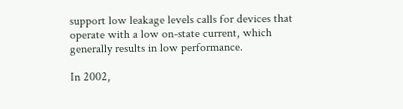support low leakage levels calls for devices that operate with a low on-state current, which generally results in low performance.

In 2002,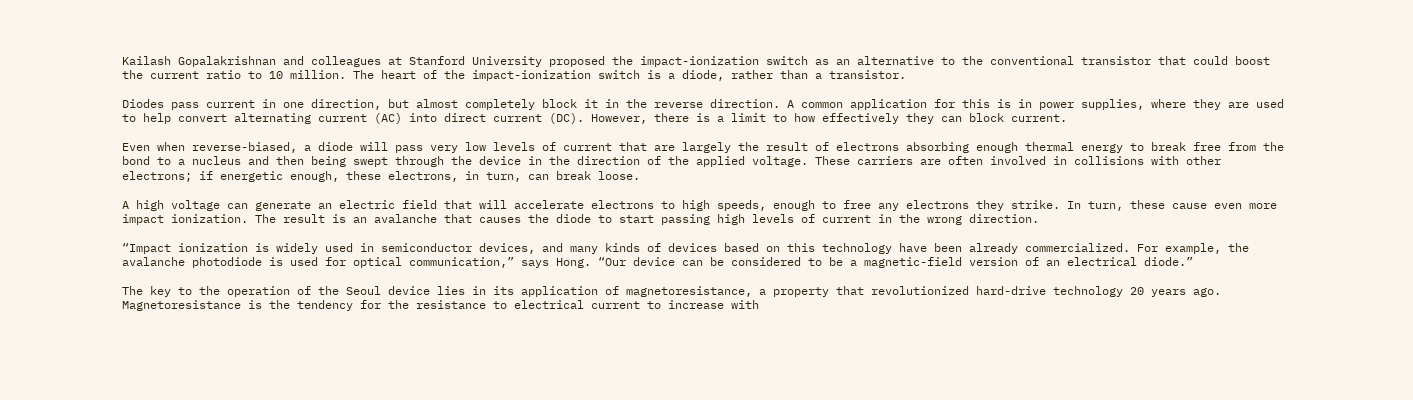Kailash Gopalakrishnan and colleagues at Stanford University proposed the impact-ionization switch as an alternative to the conventional transistor that could boost the current ratio to 10 million. The heart of the impact-ionization switch is a diode, rather than a transistor.

Diodes pass current in one direction, but almost completely block it in the reverse direction. A common application for this is in power supplies, where they are used to help convert alternating current (AC) into direct current (DC). However, there is a limit to how effectively they can block current.

Even when reverse-biased, a diode will pass very low levels of current that are largely the result of electrons absorbing enough thermal energy to break free from the bond to a nucleus and then being swept through the device in the direction of the applied voltage. These carriers are often involved in collisions with other electrons; if energetic enough, these electrons, in turn, can break loose.

A high voltage can generate an electric field that will accelerate electrons to high speeds, enough to free any electrons they strike. In turn, these cause even more impact ionization. The result is an avalanche that causes the diode to start passing high levels of current in the wrong direction.

“Impact ionization is widely used in semiconductor devices, and many kinds of devices based on this technology have been already commercialized. For example, the avalanche photodiode is used for optical communication,” says Hong. “Our device can be considered to be a magnetic-field version of an electrical diode.”

The key to the operation of the Seoul device lies in its application of magnetoresistance, a property that revolutionized hard-drive technology 20 years ago. Magnetoresistance is the tendency for the resistance to electrical current to increase with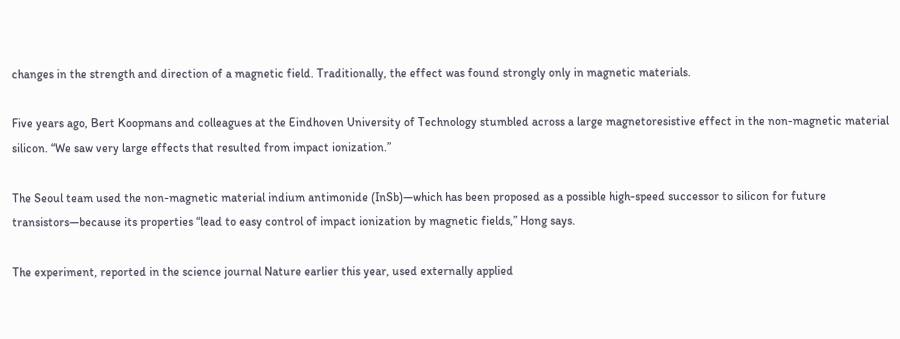changes in the strength and direction of a magnetic field. Traditionally, the effect was found strongly only in magnetic materials.

Five years ago, Bert Koopmans and colleagues at the Eindhoven University of Technology stumbled across a large magnetoresistive effect in the non-magnetic material silicon. “We saw very large effects that resulted from impact ionization.”

The Seoul team used the non-magnetic material indium antimonide (InSb)—which has been proposed as a possible high-speed successor to silicon for future transistors—because its properties “lead to easy control of impact ionization by magnetic fields,” Hong says.

The experiment, reported in the science journal Nature earlier this year, used externally applied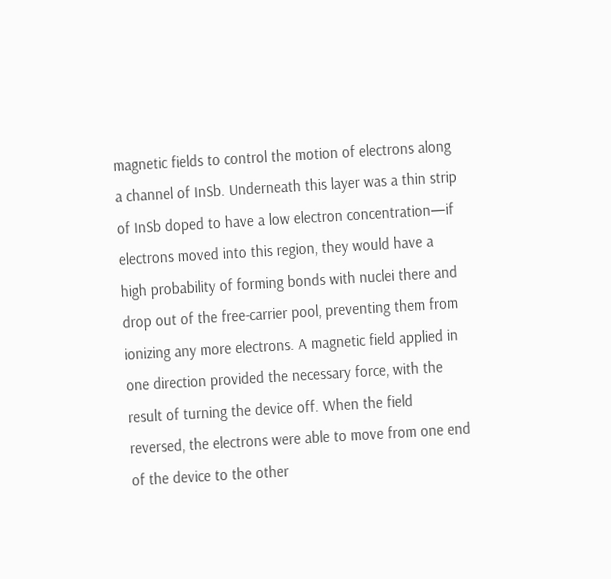magnetic fields to control the motion of electrons along a channel of InSb. Underneath this layer was a thin strip of InSb doped to have a low electron concentration—if electrons moved into this region, they would have a high probability of forming bonds with nuclei there and drop out of the free-carrier pool, preventing them from ionizing any more electrons. A magnetic field applied in one direction provided the necessary force, with the result of turning the device off. When the field reversed, the electrons were able to move from one end of the device to the other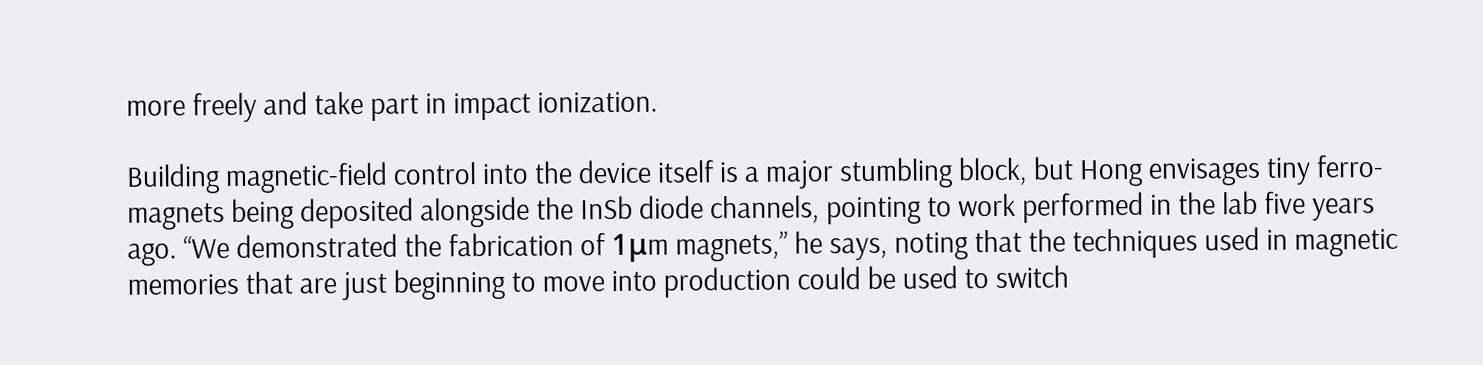more freely and take part in impact ionization.

Building magnetic-field control into the device itself is a major stumbling block, but Hong envisages tiny ferro-magnets being deposited alongside the InSb diode channels, pointing to work performed in the lab five years ago. “We demonstrated the fabrication of 1μm magnets,” he says, noting that the techniques used in magnetic memories that are just beginning to move into production could be used to switch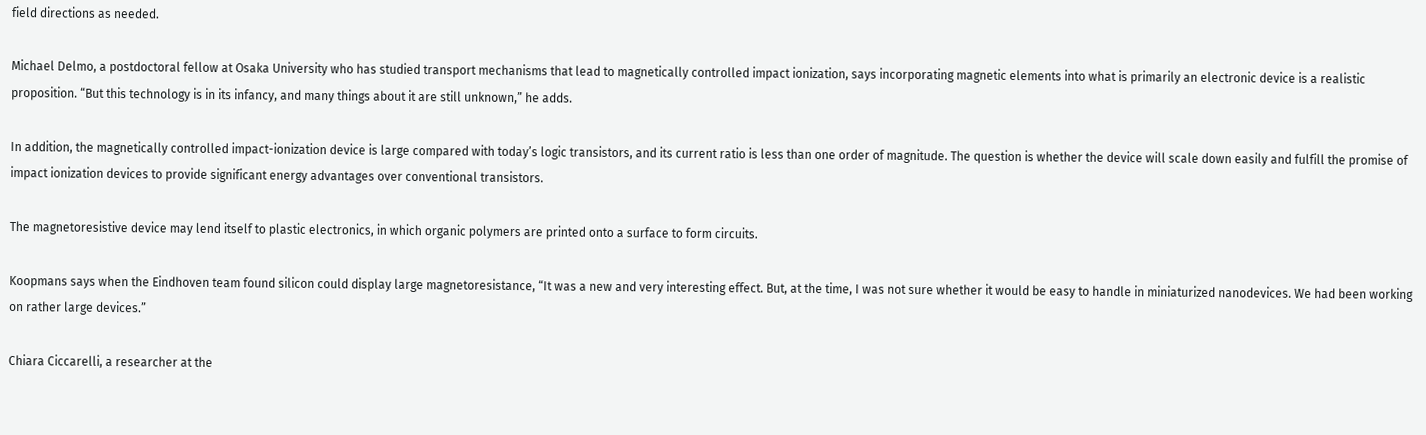field directions as needed.

Michael Delmo, a postdoctoral fellow at Osaka University who has studied transport mechanisms that lead to magnetically controlled impact ionization, says incorporating magnetic elements into what is primarily an electronic device is a realistic proposition. “But this technology is in its infancy, and many things about it are still unknown,” he adds.

In addition, the magnetically controlled impact-ionization device is large compared with today’s logic transistors, and its current ratio is less than one order of magnitude. The question is whether the device will scale down easily and fulfill the promise of impact ionization devices to provide significant energy advantages over conventional transistors.

The magnetoresistive device may lend itself to plastic electronics, in which organic polymers are printed onto a surface to form circuits.

Koopmans says when the Eindhoven team found silicon could display large magnetoresistance, “It was a new and very interesting effect. But, at the time, I was not sure whether it would be easy to handle in miniaturized nanodevices. We had been working on rather large devices.”

Chiara Ciccarelli, a researcher at the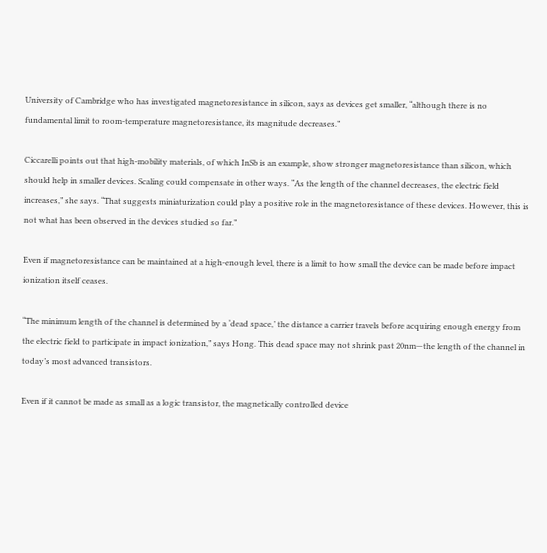University of Cambridge who has investigated magnetoresistance in silicon, says as devices get smaller, “although there is no fundamental limit to room-temperature magnetoresistance, its magnitude decreases.”

Ciccarelli points out that high-mobility materials, of which InSb is an example, show stronger magnetoresistance than silicon, which should help in smaller devices. Scaling could compensate in other ways. “As the length of the channel decreases, the electric field increases,” she says. “That suggests miniaturization could play a positive role in the magnetoresistance of these devices. However, this is not what has been observed in the devices studied so far.”

Even if magnetoresistance can be maintained at a high-enough level, there is a limit to how small the device can be made before impact ionization itself ceases.

“The minimum length of the channel is determined by a ‘dead space,’ the distance a carrier travels before acquiring enough energy from the electric field to participate in impact ionization,” says Hong. This dead space may not shrink past 20nm—the length of the channel in today’s most advanced transistors.

Even if it cannot be made as small as a logic transistor, the magnetically controlled device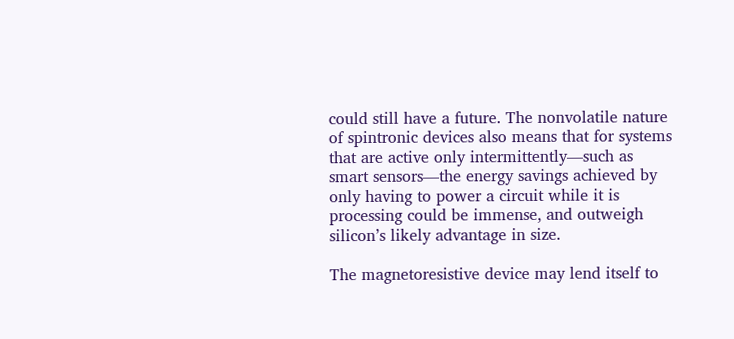could still have a future. The nonvolatile nature of spintronic devices also means that for systems that are active only intermittently—such as smart sensors—the energy savings achieved by only having to power a circuit while it is processing could be immense, and outweigh silicon’s likely advantage in size.

The magnetoresistive device may lend itself to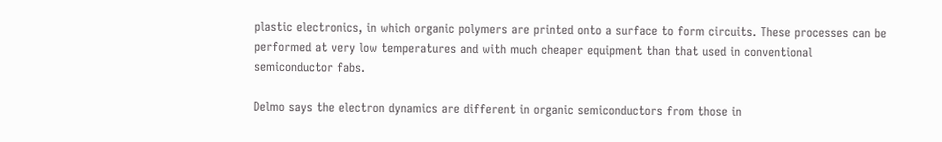plastic electronics, in which organic polymers are printed onto a surface to form circuits. These processes can be performed at very low temperatures and with much cheaper equipment than that used in conventional semiconductor fabs.

Delmo says the electron dynamics are different in organic semiconductors from those in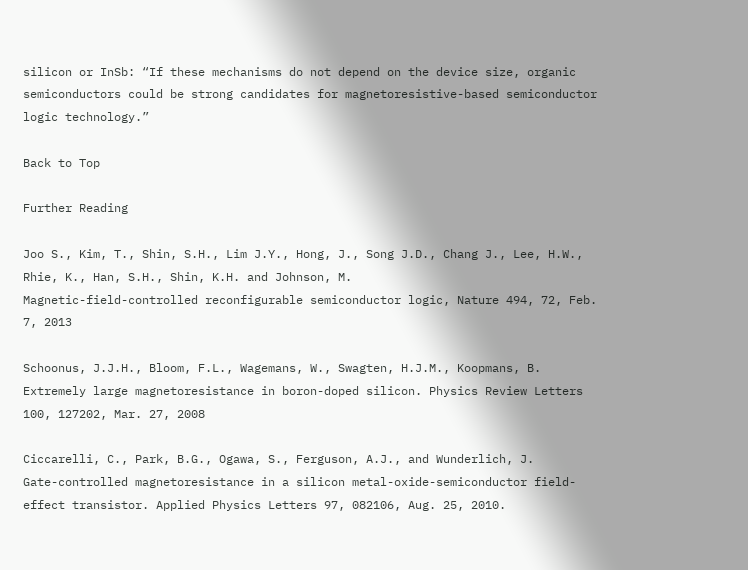silicon or InSb: “If these mechanisms do not depend on the device size, organic semiconductors could be strong candidates for magnetoresistive-based semiconductor logic technology.”

Back to Top

Further Reading

Joo S., Kim, T., Shin, S.H., Lim J.Y., Hong, J., Song J.D., Chang J., Lee, H.W., Rhie, K., Han, S.H., Shin, K.H. and Johnson, M.
Magnetic-field-controlled reconfigurable semiconductor logic, Nature 494, 72, Feb. 7, 2013

Schoonus, J.J.H., Bloom, F.L., Wagemans, W., Swagten, H.J.M., Koopmans, B.
Extremely large magnetoresistance in boron-doped silicon. Physics Review Letters 100, 127202, Mar. 27, 2008

Ciccarelli, C., Park, B.G., Ogawa, S., Ferguson, A.J., and Wunderlich, J.
Gate-controlled magnetoresistance in a silicon metal-oxide-semiconductor field-effect transistor. Applied Physics Letters 97, 082106, Aug. 25, 2010.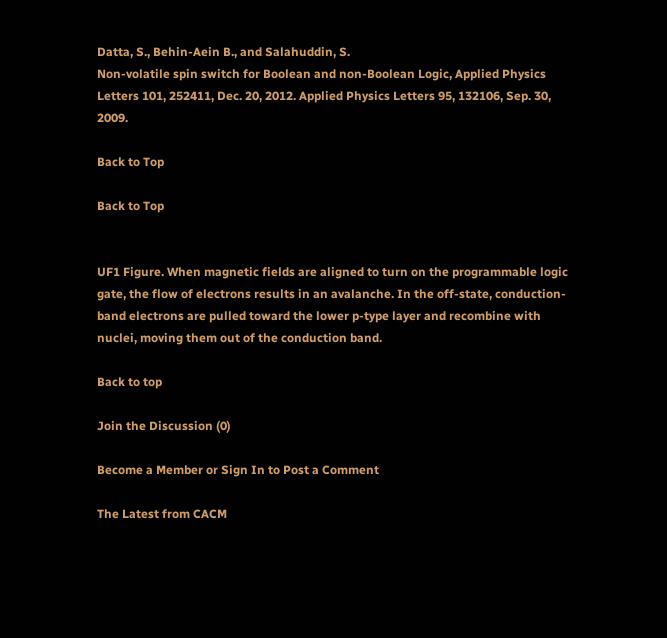Datta, S., Behin-Aein B., and Salahuddin, S.
Non-volatile spin switch for Boolean and non-Boolean Logic, Applied Physics Letters 101, 252411, Dec. 20, 2012. Applied Physics Letters 95, 132106, Sep. 30, 2009.

Back to Top

Back to Top


UF1 Figure. When magnetic fields are aligned to turn on the programmable logic gate, the flow of electrons results in an avalanche. In the off-state, conduction-band electrons are pulled toward the lower p-type layer and recombine with nuclei, moving them out of the conduction band.

Back to top

Join the Discussion (0)

Become a Member or Sign In to Post a Comment

The Latest from CACM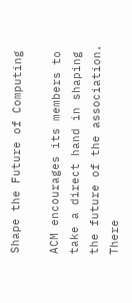Shape the Future of Computing

ACM encourages its members to take a direct hand in shaping the future of the association. There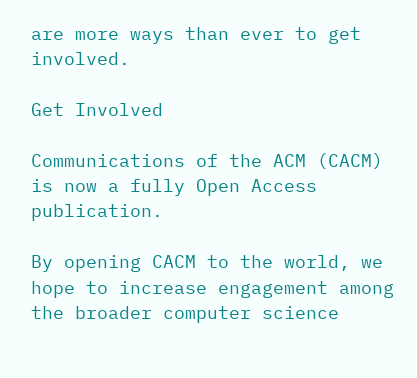are more ways than ever to get involved.

Get Involved

Communications of the ACM (CACM) is now a fully Open Access publication.

By opening CACM to the world, we hope to increase engagement among the broader computer science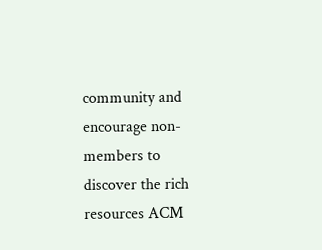community and encourage non-members to discover the rich resources ACM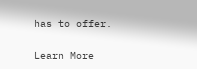has to offer.

Learn More